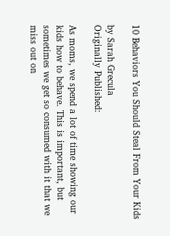10 Behaviors You Should Steal From Your Kids

by Sarah Grecula
Originally Published:

As moms, we spend a lot of time showing our kids how to behave. This is important, but sometimes we get so consumed with it that we miss out on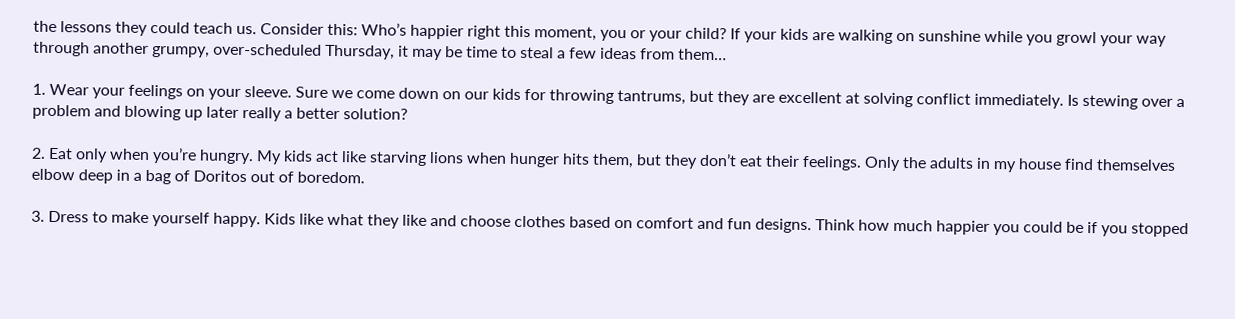the lessons they could teach us. Consider this: Who’s happier right this moment, you or your child? If your kids are walking on sunshine while you growl your way through another grumpy, over-scheduled Thursday, it may be time to steal a few ideas from them…

1. Wear your feelings on your sleeve. Sure we come down on our kids for throwing tantrums, but they are excellent at solving conflict immediately. Is stewing over a problem and blowing up later really a better solution?

2. Eat only when you’re hungry. My kids act like starving lions when hunger hits them, but they don’t eat their feelings. Only the adults in my house find themselves elbow deep in a bag of Doritos out of boredom.

3. Dress to make yourself happy. Kids like what they like and choose clothes based on comfort and fun designs. Think how much happier you could be if you stopped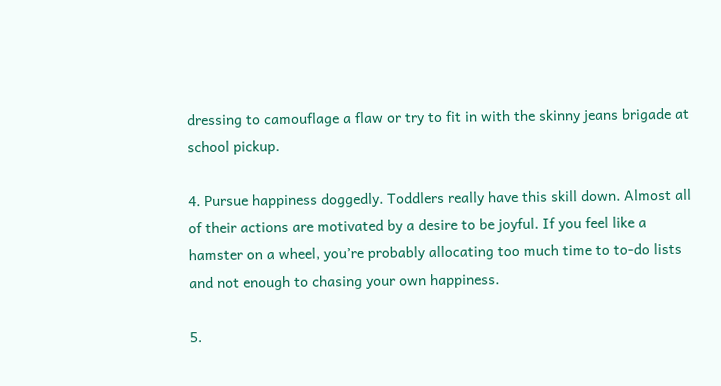dressing to camouflage a flaw or try to fit in with the skinny jeans brigade at school pickup.

4. Pursue happiness doggedly. Toddlers really have this skill down. Almost all of their actions are motivated by a desire to be joyful. If you feel like a hamster on a wheel, you’re probably allocating too much time to to-do lists and not enough to chasing your own happiness.

5.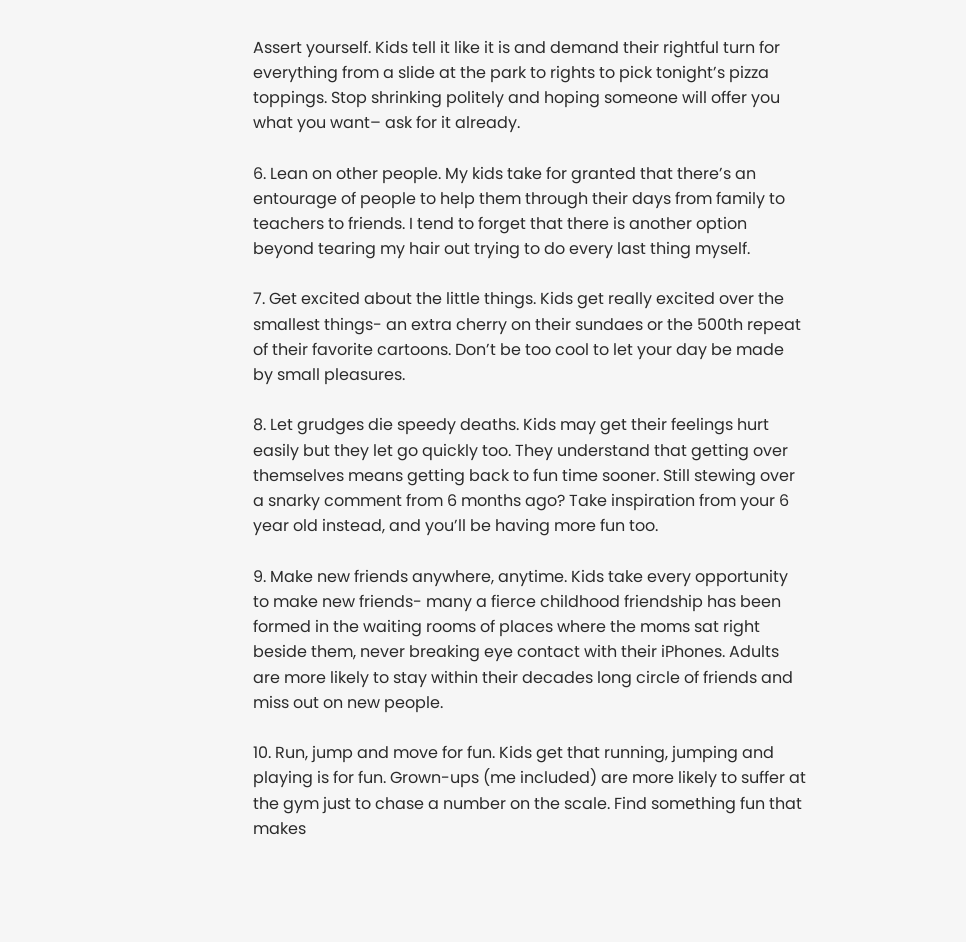Assert yourself. Kids tell it like it is and demand their rightful turn for everything from a slide at the park to rights to pick tonight’s pizza toppings. Stop shrinking politely and hoping someone will offer you what you want– ask for it already.

6. Lean on other people. My kids take for granted that there’s an entourage of people to help them through their days from family to teachers to friends. I tend to forget that there is another option beyond tearing my hair out trying to do every last thing myself.

7. Get excited about the little things. Kids get really excited over the smallest things- an extra cherry on their sundaes or the 500th repeat of their favorite cartoons. Don’t be too cool to let your day be made by small pleasures.

8. Let grudges die speedy deaths. Kids may get their feelings hurt easily but they let go quickly too. They understand that getting over themselves means getting back to fun time sooner. Still stewing over a snarky comment from 6 months ago? Take inspiration from your 6 year old instead, and you’ll be having more fun too.

9. Make new friends anywhere, anytime. Kids take every opportunity to make new friends- many a fierce childhood friendship has been formed in the waiting rooms of places where the moms sat right beside them, never breaking eye contact with their iPhones. Adults are more likely to stay within their decades long circle of friends and miss out on new people.

10. Run, jump and move for fun. Kids get that running, jumping and playing is for fun. Grown-ups (me included) are more likely to suffer at the gym just to chase a number on the scale. Find something fun that makes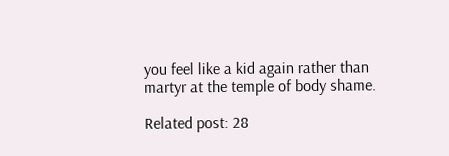you feel like a kid again rather than martyr at the temple of body shame.

Related post: 28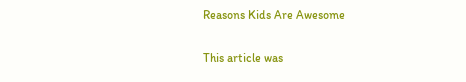Reasons Kids Are Awesome

This article was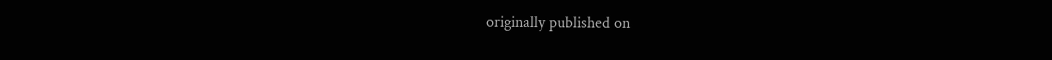originally published on